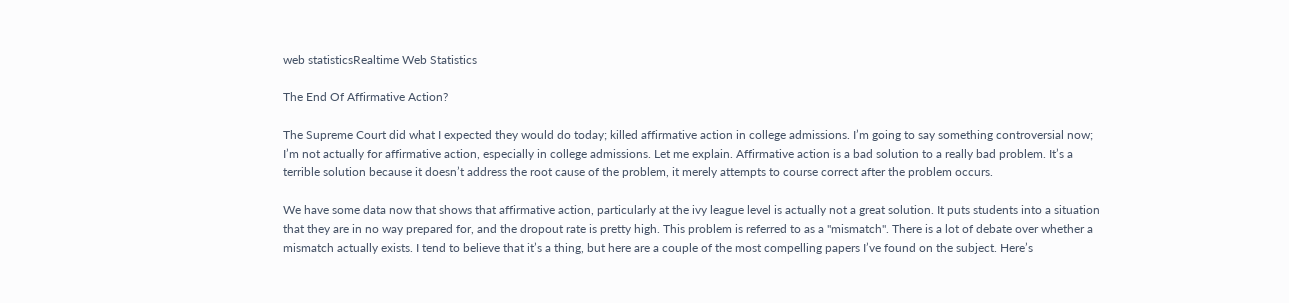web statisticsRealtime Web Statistics

The End Of Affirmative Action?

The Supreme Court did what I expected they would do today; killed affirmative action in college admissions. I’m going to say something controversial now; I’m not actually for affirmative action, especially in college admissions. Let me explain. Affirmative action is a bad solution to a really bad problem. It’s a terrible solution because it doesn’t address the root cause of the problem, it merely attempts to course correct after the problem occurs.

We have some data now that shows that affirmative action, particularly at the ivy league level is actually not a great solution. It puts students into a situation that they are in no way prepared for, and the dropout rate is pretty high. This problem is referred to as a "mismatch". There is a lot of debate over whether a mismatch actually exists. I tend to believe that it’s a thing, but here are a couple of the most compelling papers I’ve found on the subject. Here’s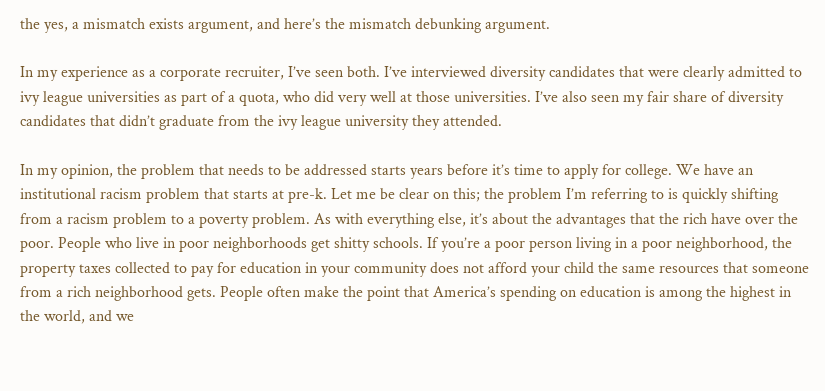the yes, a mismatch exists argument, and here’s the mismatch debunking argument.

In my experience as a corporate recruiter, I’ve seen both. I’ve interviewed diversity candidates that were clearly admitted to ivy league universities as part of a quota, who did very well at those universities. I’ve also seen my fair share of diversity candidates that didn’t graduate from the ivy league university they attended.

In my opinion, the problem that needs to be addressed starts years before it’s time to apply for college. We have an institutional racism problem that starts at pre-k. Let me be clear on this; the problem I’m referring to is quickly shifting from a racism problem to a poverty problem. As with everything else, it’s about the advantages that the rich have over the poor. People who live in poor neighborhoods get shitty schools. If you’re a poor person living in a poor neighborhood, the property taxes collected to pay for education in your community does not afford your child the same resources that someone from a rich neighborhood gets. People often make the point that America’s spending on education is among the highest in the world, and we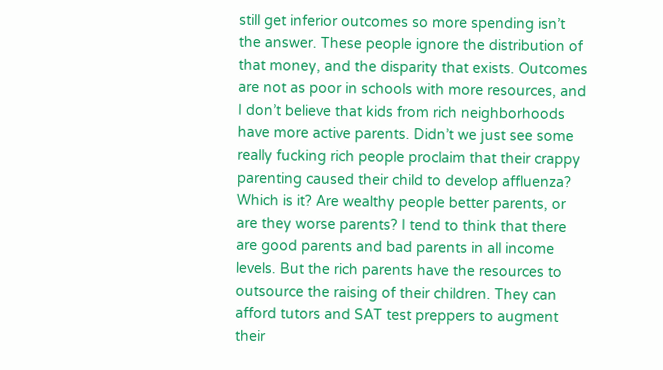still get inferior outcomes so more spending isn’t the answer. These people ignore the distribution of that money, and the disparity that exists. Outcomes are not as poor in schools with more resources, and I don’t believe that kids from rich neighborhoods have more active parents. Didn’t we just see some really fucking rich people proclaim that their crappy parenting caused their child to develop affluenza? Which is it? Are wealthy people better parents, or are they worse parents? I tend to think that there are good parents and bad parents in all income levels. But the rich parents have the resources to outsource the raising of their children. They can afford tutors and SAT test preppers to augment their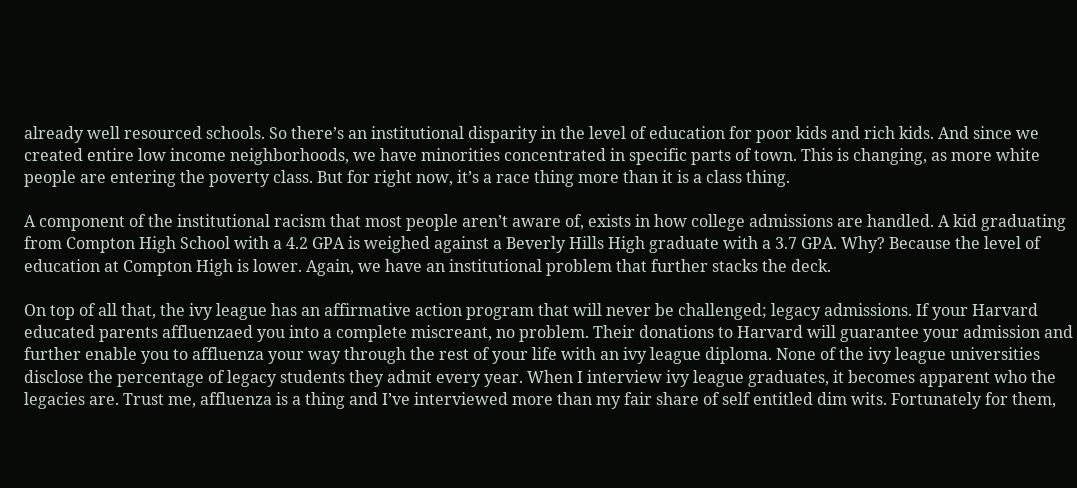already well resourced schools. So there’s an institutional disparity in the level of education for poor kids and rich kids. And since we created entire low income neighborhoods, we have minorities concentrated in specific parts of town. This is changing, as more white people are entering the poverty class. But for right now, it’s a race thing more than it is a class thing.

A component of the institutional racism that most people aren’t aware of, exists in how college admissions are handled. A kid graduating from Compton High School with a 4.2 GPA is weighed against a Beverly Hills High graduate with a 3.7 GPA. Why? Because the level of education at Compton High is lower. Again, we have an institutional problem that further stacks the deck.

On top of all that, the ivy league has an affirmative action program that will never be challenged; legacy admissions. If your Harvard educated parents affluenzaed you into a complete miscreant, no problem. Their donations to Harvard will guarantee your admission and further enable you to affluenza your way through the rest of your life with an ivy league diploma. None of the ivy league universities disclose the percentage of legacy students they admit every year. When I interview ivy league graduates, it becomes apparent who the legacies are. Trust me, affluenza is a thing and I’ve interviewed more than my fair share of self entitled dim wits. Fortunately for them,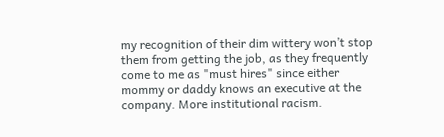my recognition of their dim wittery won’t stop them from getting the job, as they frequently come to me as "must hires" since either mommy or daddy knows an executive at the company. More institutional racism.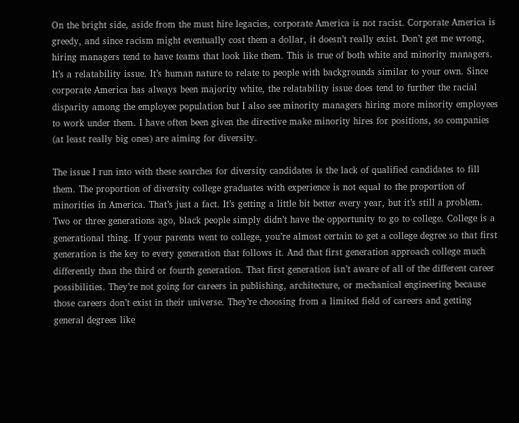On the bright side, aside from the must hire legacies, corporate America is not racist. Corporate America is greedy, and since racism might eventually cost them a dollar, it doesn’t really exist. Don’t get me wrong, hiring managers tend to have teams that look like them. This is true of both white and minority managers. It’s a relatability issue. It’s human nature to relate to people with backgrounds similar to your own. Since corporate America has always been majority white, the relatability issue does tend to further the racial disparity among the employee population but I also see minority managers hiring more minority employees to work under them. I have often been given the directive make minority hires for positions, so companies (at least really big ones) are aiming for diversity.

The issue I run into with these searches for diversity candidates is the lack of qualified candidates to fill them. The proportion of diversity college graduates with experience is not equal to the proportion of minorities in America. That’s just a fact. It’s getting a little bit better every year, but it’s still a problem. Two or three generations ago, black people simply didn’t have the opportunity to go to college. College is a generational thing. If your parents went to college, you’re almost certain to get a college degree so that first generation is the key to every generation that follows it. And that first generation approach college much differently than the third or fourth generation. That first generation isn’t aware of all of the different career possibilities. They’re not going for careers in publishing, architecture, or mechanical engineering because those careers don’t exist in their universe. They’re choosing from a limited field of careers and getting general degrees like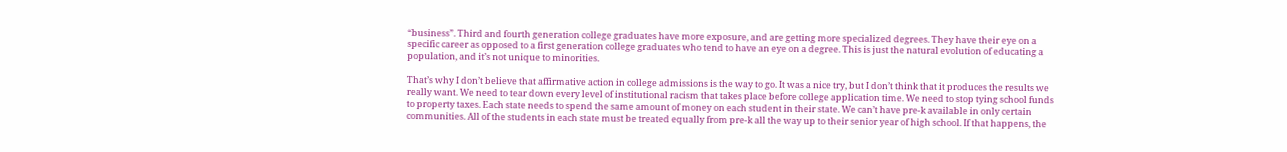“business”. Third and fourth generation college graduates have more exposure, and are getting more specialized degrees. They have their eye on a specific career as opposed to a first generation college graduates who tend to have an eye on a degree. This is just the natural evolution of educating a population, and it’s not unique to minorities.

That’s why I don’t believe that affirmative action in college admissions is the way to go. It was a nice try, but I don’t think that it produces the results we really want. We need to tear down every level of institutional racism that takes place before college application time. We need to stop tying school funds to property taxes. Each state needs to spend the same amount of money on each student in their state. We can’t have pre-k available in only certain communities. All of the students in each state must be treated equally from pre-k all the way up to their senior year of high school. If that happens, the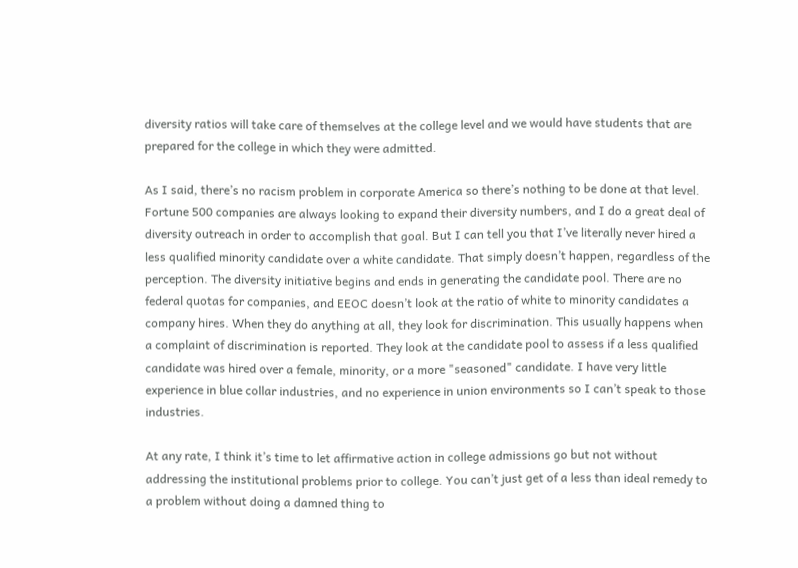diversity ratios will take care of themselves at the college level and we would have students that are prepared for the college in which they were admitted.

As I said, there’s no racism problem in corporate America so there’s nothing to be done at that level. Fortune 500 companies are always looking to expand their diversity numbers, and I do a great deal of diversity outreach in order to accomplish that goal. But I can tell you that I’ve literally never hired a less qualified minority candidate over a white candidate. That simply doesn’t happen, regardless of the perception. The diversity initiative begins and ends in generating the candidate pool. There are no federal quotas for companies, and EEOC doesn’t look at the ratio of white to minority candidates a company hires. When they do anything at all, they look for discrimination. This usually happens when a complaint of discrimination is reported. They look at the candidate pool to assess if a less qualified candidate was hired over a female, minority, or a more "seasoned" candidate. I have very little experience in blue collar industries, and no experience in union environments so I can’t speak to those industries.

At any rate, I think it’s time to let affirmative action in college admissions go but not without addressing the institutional problems prior to college. You can’t just get of a less than ideal remedy to a problem without doing a damned thing to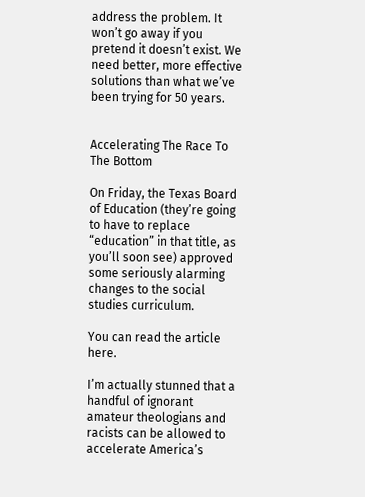address the problem. It won’t go away if you pretend it doesn’t exist. We need better, more effective solutions than what we’ve been trying for 50 years.


Accelerating The Race To The Bottom

On Friday, the Texas Board of Education (they’re going to have to replace “education” in that title, as you’ll soon see) approved some seriously alarming changes to the social studies curriculum.

You can read the article here.

I’m actually stunned that a handful of ignorant amateur theologians and racists can be allowed to accelerate America’s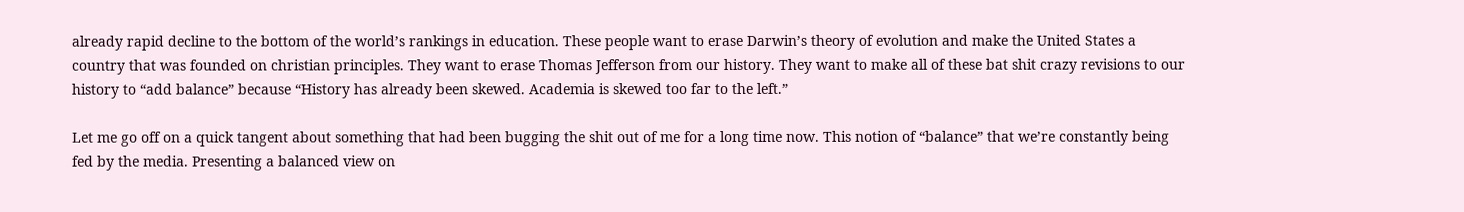already rapid decline to the bottom of the world’s rankings in education. These people want to erase Darwin’s theory of evolution and make the United States a country that was founded on christian principles. They want to erase Thomas Jefferson from our history. They want to make all of these bat shit crazy revisions to our history to “add balance” because “History has already been skewed. Academia is skewed too far to the left.”

Let me go off on a quick tangent about something that had been bugging the shit out of me for a long time now. This notion of “balance” that we’re constantly being fed by the media. Presenting a balanced view on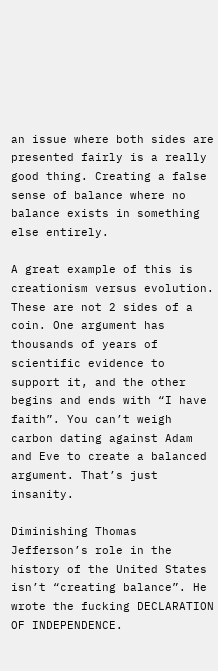an issue where both sides are presented fairly is a really good thing. Creating a false sense of balance where no balance exists in something else entirely.

A great example of this is creationism versus evolution. These are not 2 sides of a coin. One argument has thousands of years of scientific evidence to support it, and the other begins and ends with “I have faith”. You can’t weigh carbon dating against Adam and Eve to create a balanced argument. That’s just insanity.

Diminishing Thomas Jefferson’s role in the history of the United States isn’t “creating balance”. He wrote the fucking DECLARATION OF INDEPENDENCE.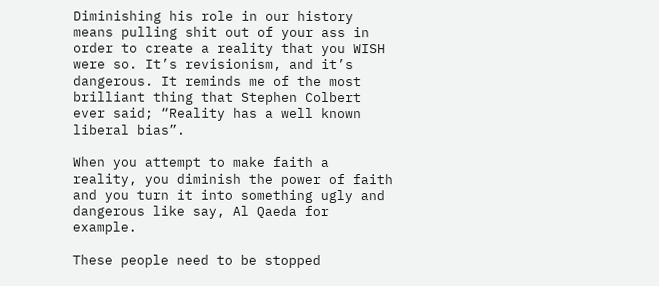Diminishing his role in our history means pulling shit out of your ass in order to create a reality that you WISH were so. It’s revisionism, and it’s dangerous. It reminds me of the most brilliant thing that Stephen Colbert ever said; “Reality has a well known liberal bias”.

When you attempt to make faith a reality, you diminish the power of faith and you turn it into something ugly and dangerous like say, Al Qaeda for example.

These people need to be stopped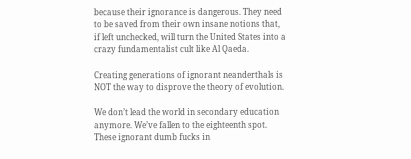because their ignorance is dangerous. They need to be saved from their own insane notions that, if left unchecked, will turn the United States into a crazy fundamentalist cult like Al Qaeda.

Creating generations of ignorant neanderthals is NOT the way to disprove the theory of evolution.

We don’t lead the world in secondary education anymore. We’ve fallen to the eighteenth spot. These ignorant dumb fucks in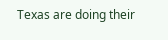Texas are doing their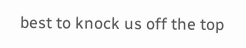best to knock us off the top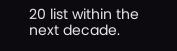20 list within the next decade.